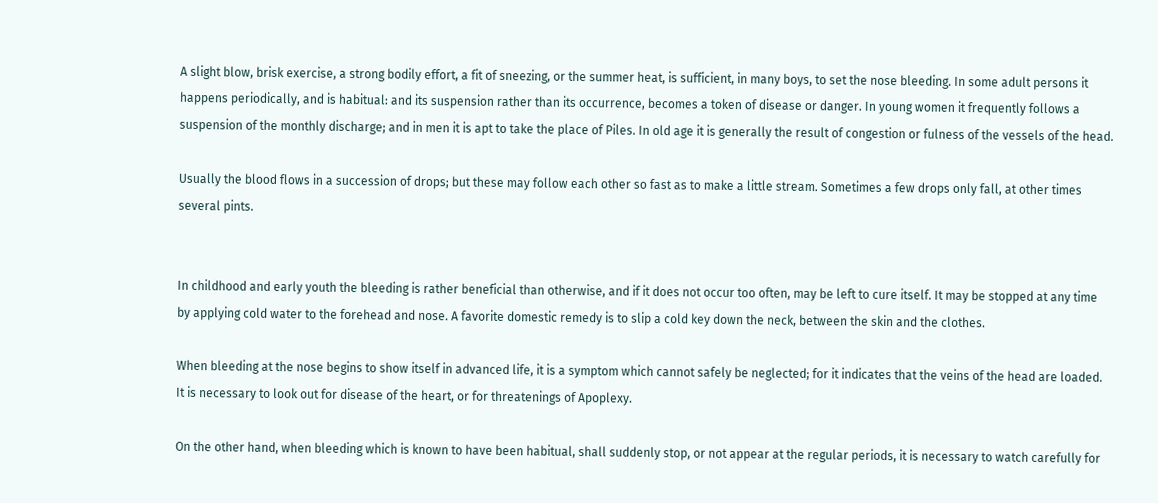A slight blow, brisk exercise, a strong bodily effort, a fit of sneezing, or the summer heat, is sufficient, in many boys, to set the nose bleeding. In some adult persons it happens periodically, and is habitual: and its suspension rather than its occurrence, becomes a token of disease or danger. In young women it frequently follows a suspension of the monthly discharge; and in men it is apt to take the place of Piles. In old age it is generally the result of congestion or fulness of the vessels of the head.

Usually the blood flows in a succession of drops; but these may follow each other so fast as to make a little stream. Sometimes a few drops only fall, at other times several pints.


In childhood and early youth the bleeding is rather beneficial than otherwise, and if it does not occur too often, may be left to cure itself. It may be stopped at any time by applying cold water to the forehead and nose. A favorite domestic remedy is to slip a cold key down the neck, between the skin and the clothes.

When bleeding at the nose begins to show itself in advanced life, it is a symptom which cannot safely be neglected; for it indicates that the veins of the head are loaded. It is necessary to look out for disease of the heart, or for threatenings of Apoplexy.

On the other hand, when bleeding which is known to have been habitual, shall suddenly stop, or not appear at the regular periods, it is necessary to watch carefully for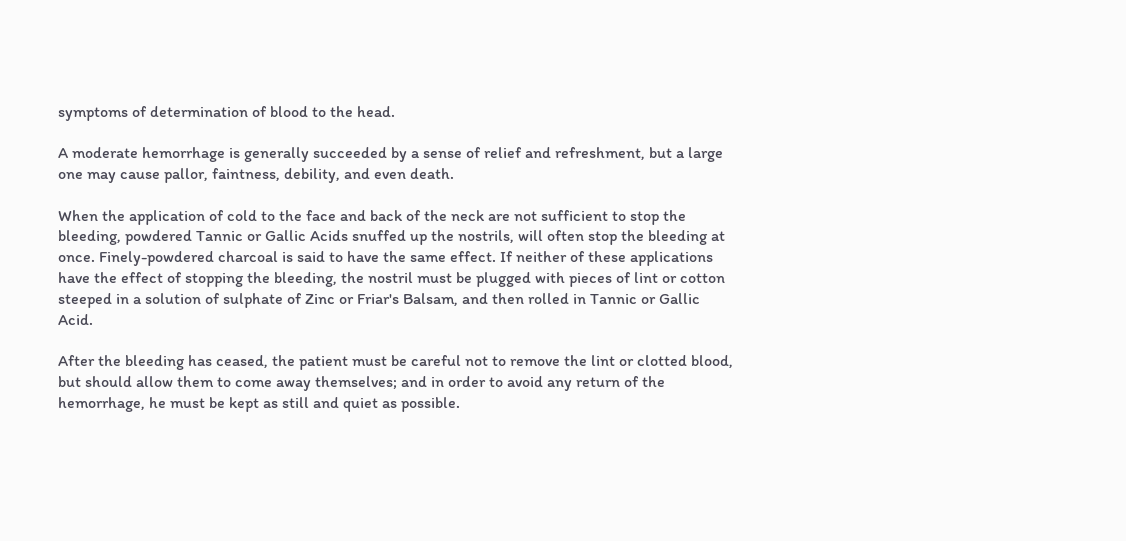symptoms of determination of blood to the head.

A moderate hemorrhage is generally succeeded by a sense of relief and refreshment, but a large one may cause pallor, faintness, debility, and even death.

When the application of cold to the face and back of the neck are not sufficient to stop the bleeding, powdered Tannic or Gallic Acids snuffed up the nostrils, will often stop the bleeding at once. Finely-powdered charcoal is said to have the same effect. If neither of these applications have the effect of stopping the bleeding, the nostril must be plugged with pieces of lint or cotton steeped in a solution of sulphate of Zinc or Friar's Balsam, and then rolled in Tannic or Gallic Acid.

After the bleeding has ceased, the patient must be careful not to remove the lint or clotted blood, but should allow them to come away themselves; and in order to avoid any return of the hemorrhage, he must be kept as still and quiet as possible.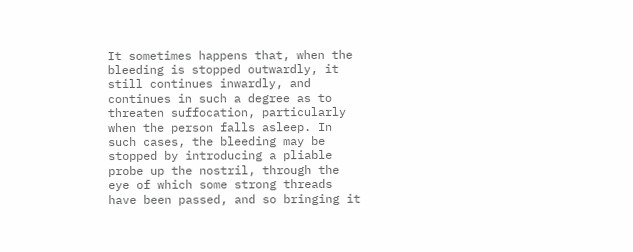It sometimes happens that, when the bleeding is stopped outwardly, it still continues inwardly, and continues in such a degree as to threaten suffocation, particularly when the person falls asleep. In such cases, the bleeding may be stopped by introducing a pliable probe up the nostril, through the eye of which some strong threads have been passed, and so bringing it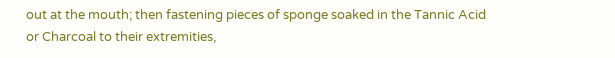out at the mouth; then fastening pieces of sponge soaked in the Tannic Acid or Charcoal to their extremities,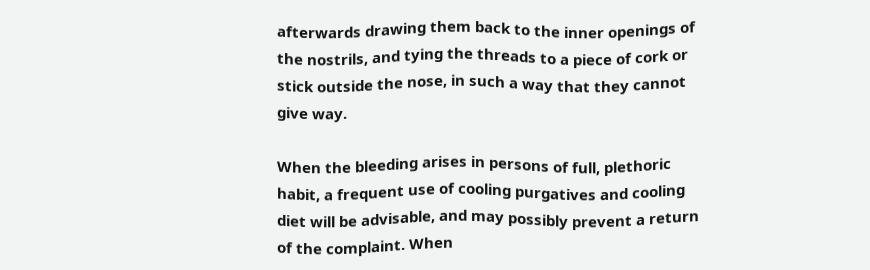afterwards drawing them back to the inner openings of the nostrils, and tying the threads to a piece of cork or stick outside the nose, in such a way that they cannot give way.

When the bleeding arises in persons of full, plethoric habit, a frequent use of cooling purgatives and cooling diet will be advisable, and may possibly prevent a return of the complaint. When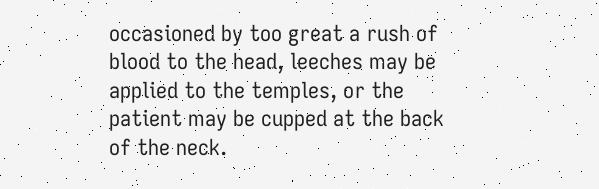occasioned by too great a rush of blood to the head, leeches may be applied to the temples, or the patient may be cupped at the back of the neck.